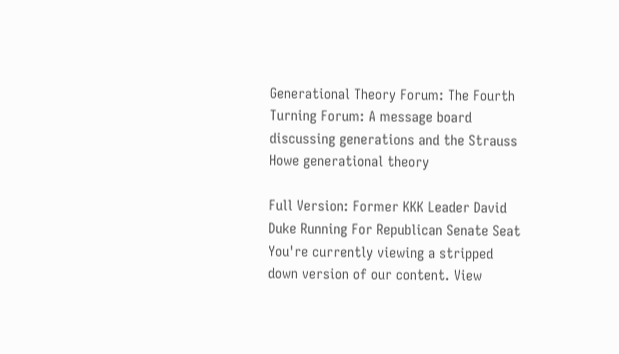Generational Theory Forum: The Fourth Turning Forum: A message board discussing generations and the Strauss Howe generational theory

Full Version: Former KKK Leader David Duke Running For Republican Senate Seat
You're currently viewing a stripped down version of our content. View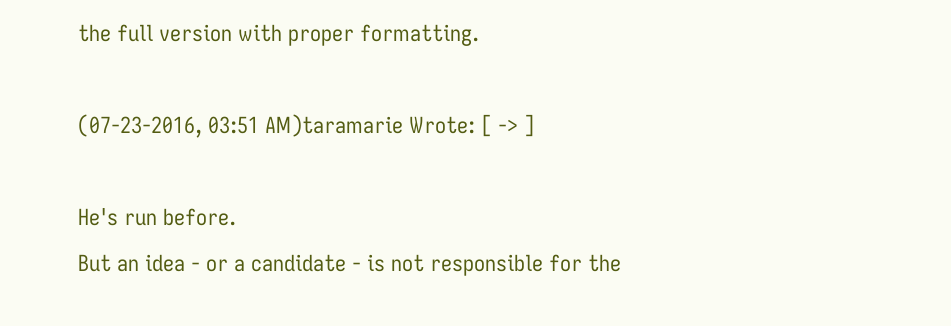the full version with proper formatting.

(07-23-2016, 03:51 AM)taramarie Wrote: [ -> ]

He's run before.
But an idea - or a candidate - is not responsible for the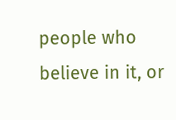people who believe in it, or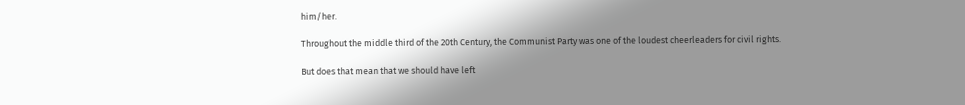him/her.

Throughout the middle third of the 20th Century, the Communist Party was one of the loudest cheerleaders for civil rights.

But does that mean that we should have left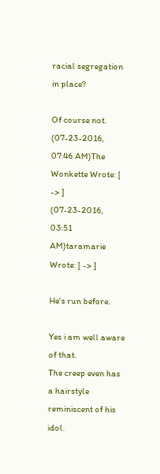racial segregation in place?

Of course not.
(07-23-2016, 07:46 AM)The Wonkette Wrote: [ -> ]
(07-23-2016, 03:51 AM)taramarie Wrote: [ -> ]

He's run before.

Yes i am well aware of that.
The creep even has a hairstyle reminiscent of his idol.